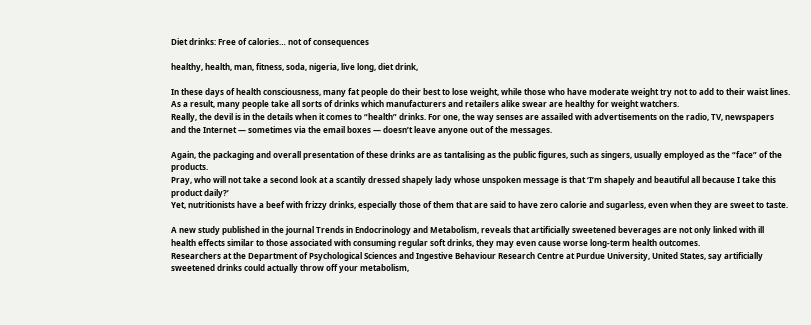Diet drinks: Free of calories… not of consequences

healthy, health, man, fitness, soda, nigeria, live long, diet drink,

In these days of health consciousness, many fat people do their best to lose weight, while those who have moderate weight try not to add to their waist lines.
As a result, many people take all sorts of drinks which manufacturers and retailers alike swear are healthy for weight watchers.
Really, the devil is in the details when it comes to “health” drinks. For one, the way senses are assailed with advertisements on the radio, TV, newspapers and the Internet — sometimes via the email boxes — doesn’t leave anyone out of the messages.

Again, the packaging and overall presentation of these drinks are as tantalising as the public figures, such as singers, usually employed as the “face” of the products.
Pray, who will not take a second look at a scantily dressed shapely lady whose unspoken message is that ‘I’m shapely and beautiful all because I take this product daily?’
Yet, nutritionists have a beef with frizzy drinks, especially those of them that are said to have zero calorie and sugarless, even when they are sweet to taste.

A new study published in the journal Trends in Endocrinology and Metabolism, reveals that artificially sweetened beverages are not only linked with ill health effects similar to those associated with consuming regular soft drinks, they may even cause worse long-term health outcomes.
Researchers at the Department of Psychological Sciences and Ingestive Behaviour Research Centre at Purdue University, United States, say artificially sweetened drinks could actually throw off your metabolism,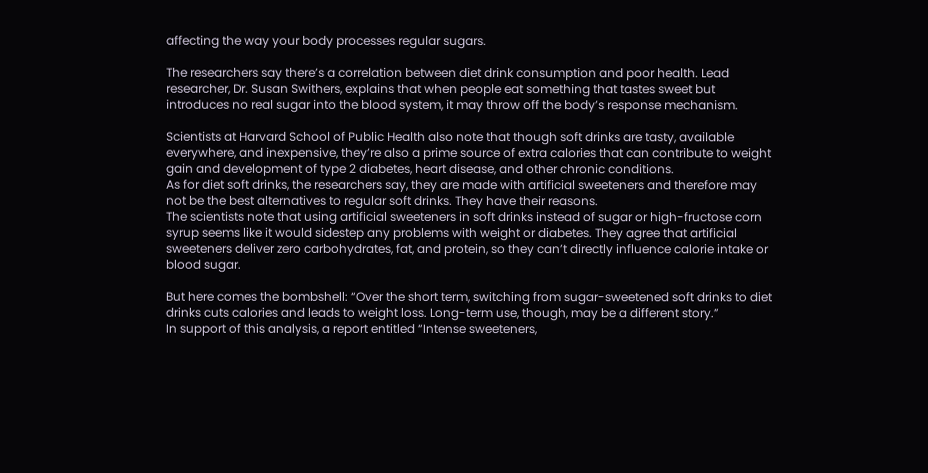affecting the way your body processes regular sugars.

The researchers say there’s a correlation between diet drink consumption and poor health. Lead researcher, Dr. Susan Swithers, explains that when people eat something that tastes sweet but introduces no real sugar into the blood system, it may throw off the body’s response mechanism.

Scientists at Harvard School of Public Health also note that though soft drinks are tasty, available everywhere, and inexpensive, they’re also a prime source of extra calories that can contribute to weight gain and development of type 2 diabetes, heart disease, and other chronic conditions.
As for diet soft drinks, the researchers say, they are made with artificial sweeteners and therefore may not be the best alternatives to regular soft drinks. They have their reasons.
The scientists note that using artificial sweeteners in soft drinks instead of sugar or high-fructose corn syrup seems like it would sidestep any problems with weight or diabetes. They agree that artificial sweeteners deliver zero carbohydrates, fat, and protein, so they can’t directly influence calorie intake or blood sugar.

But here comes the bombshell: “Over the short term, switching from sugar-sweetened soft drinks to diet drinks cuts calories and leads to weight loss. Long-term use, though, may be a different story.”
In support of this analysis, a report entitled “Intense sweeteners,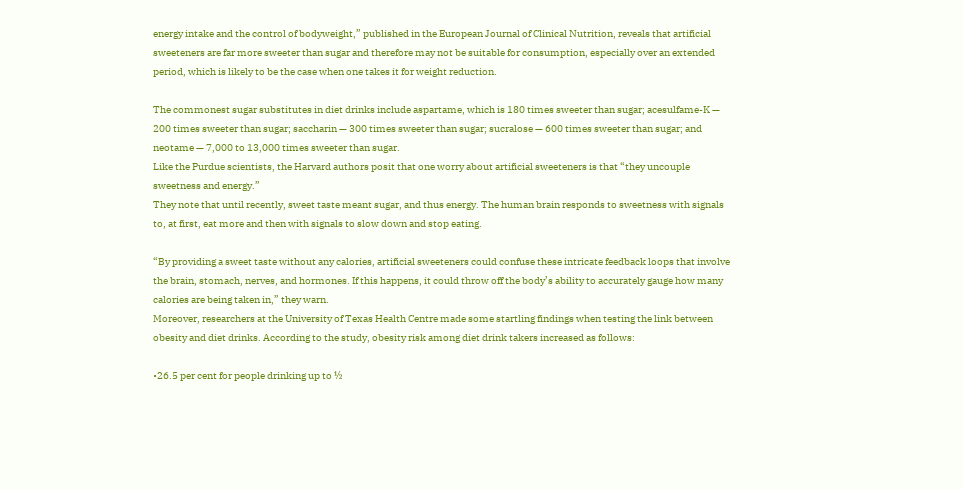energy intake and the control of bodyweight,” published in the European Journal of Clinical Nutrition, reveals that artificial sweeteners are far more sweeter than sugar and therefore may not be suitable for consumption, especially over an extended period, which is likely to be the case when one takes it for weight reduction.

The commonest sugar substitutes in diet drinks include aspartame, which is 180 times sweeter than sugar; acesulfame-K — 200 times sweeter than sugar; saccharin — 300 times sweeter than sugar; sucralose — 600 times sweeter than sugar; and neotame — 7,000 to 13,000 times sweeter than sugar.
Like the Purdue scientists, the Harvard authors posit that one worry about artificial sweeteners is that “they uncouple sweetness and energy.”
They note that until recently, sweet taste meant sugar, and thus energy. The human brain responds to sweetness with signals to, at first, eat more and then with signals to slow down and stop eating.

“By providing a sweet taste without any calories, artificial sweeteners could confuse these intricate feedback loops that involve the brain, stomach, nerves, and hormones. If this happens, it could throw off the body’s ability to accurately gauge how many calories are being taken in,” they warn.
Moreover, researchers at the University of Texas Health Centre made some startling findings when testing the link between obesity and diet drinks. According to the study, obesity risk among diet drink takers increased as follows:

•26.5 per cent for people drinking up to ½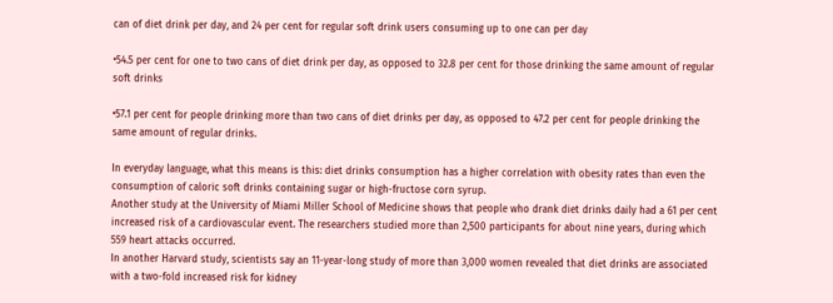can of diet drink per day, and 24 per cent for regular soft drink users consuming up to one can per day

•54.5 per cent for one to two cans of diet drink per day, as opposed to 32.8 per cent for those drinking the same amount of regular soft drinks

•57.1 per cent for people drinking more than two cans of diet drinks per day, as opposed to 47.2 per cent for people drinking the same amount of regular drinks.

In everyday language, what this means is this: diet drinks consumption has a higher correlation with obesity rates than even the consumption of caloric soft drinks containing sugar or high-fructose corn syrup.
Another study at the University of Miami Miller School of Medicine shows that people who drank diet drinks daily had a 61 per cent increased risk of a cardiovascular event. The researchers studied more than 2,500 participants for about nine years, during which 559 heart attacks occurred.
In another Harvard study, scientists say an 11-year-long study of more than 3,000 women revealed that diet drinks are associated with a two-fold increased risk for kidney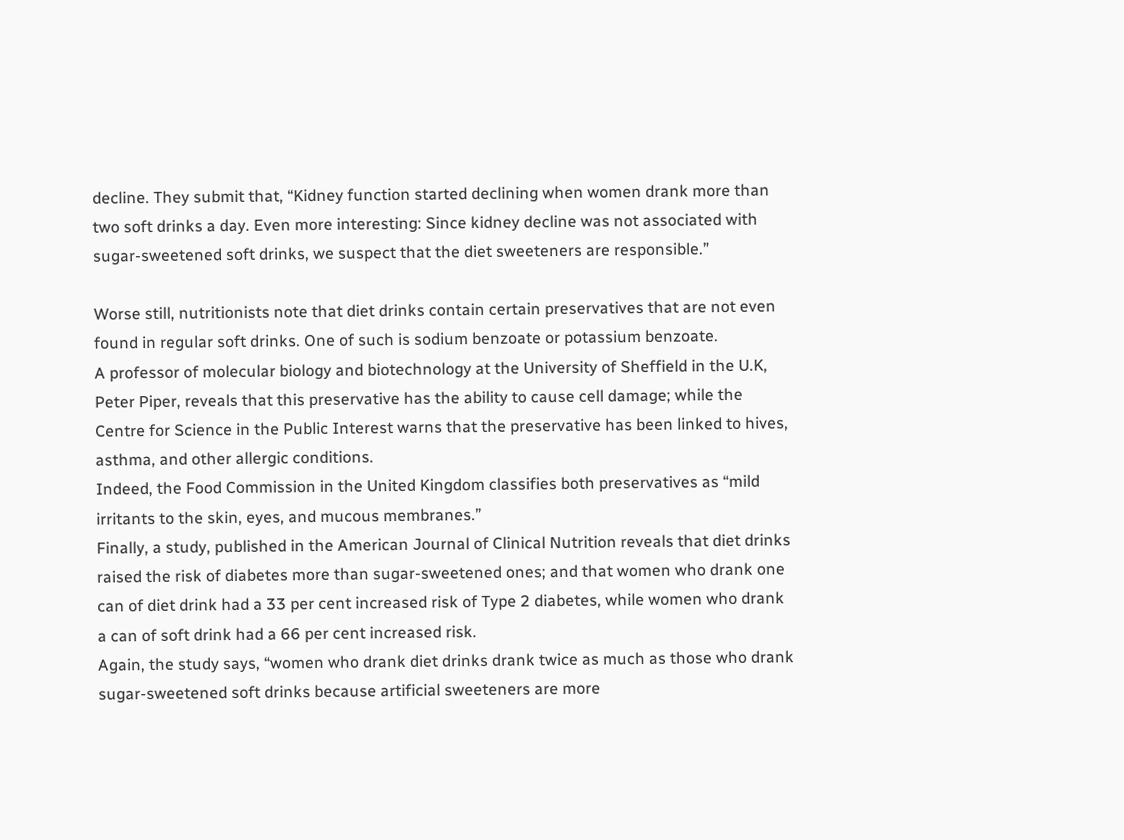decline. They submit that, “Kidney function started declining when women drank more than two soft drinks a day. Even more interesting: Since kidney decline was not associated with sugar-sweetened soft drinks, we suspect that the diet sweeteners are responsible.”

Worse still, nutritionists note that diet drinks contain certain preservatives that are not even found in regular soft drinks. One of such is sodium benzoate or potassium benzoate.
A professor of molecular biology and biotechnology at the University of Sheffield in the U.K, Peter Piper, reveals that this preservative has the ability to cause cell damage; while the Centre for Science in the Public Interest warns that the preservative has been linked to hives, asthma, and other allergic conditions.
Indeed, the Food Commission in the United Kingdom classifies both preservatives as “mild irritants to the skin, eyes, and mucous membranes.”
Finally, a study, published in the American Journal of Clinical Nutrition reveals that diet drinks raised the risk of diabetes more than sugar-sweetened ones; and that women who drank one can of diet drink had a 33 per cent increased risk of Type 2 diabetes, while women who drank a can of soft drink had a 66 per cent increased risk.
Again, the study says, “women who drank diet drinks drank twice as much as those who drank sugar-sweetened soft drinks because artificial sweeteners are more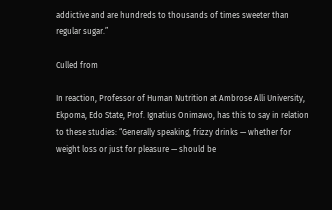addictive and are hundreds to thousands of times sweeter than regular sugar.”

Culled from

In reaction, Professor of Human Nutrition at Ambrose Alli University, Ekpoma, Edo State, Prof. Ignatius Onimawo, has this to say in relation to these studies: “Generally speaking, frizzy drinks — whether for weight loss or just for pleasure — should be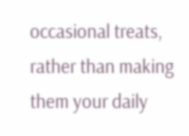occasional treats, rather than making them your daily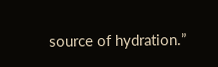source of hydration.”